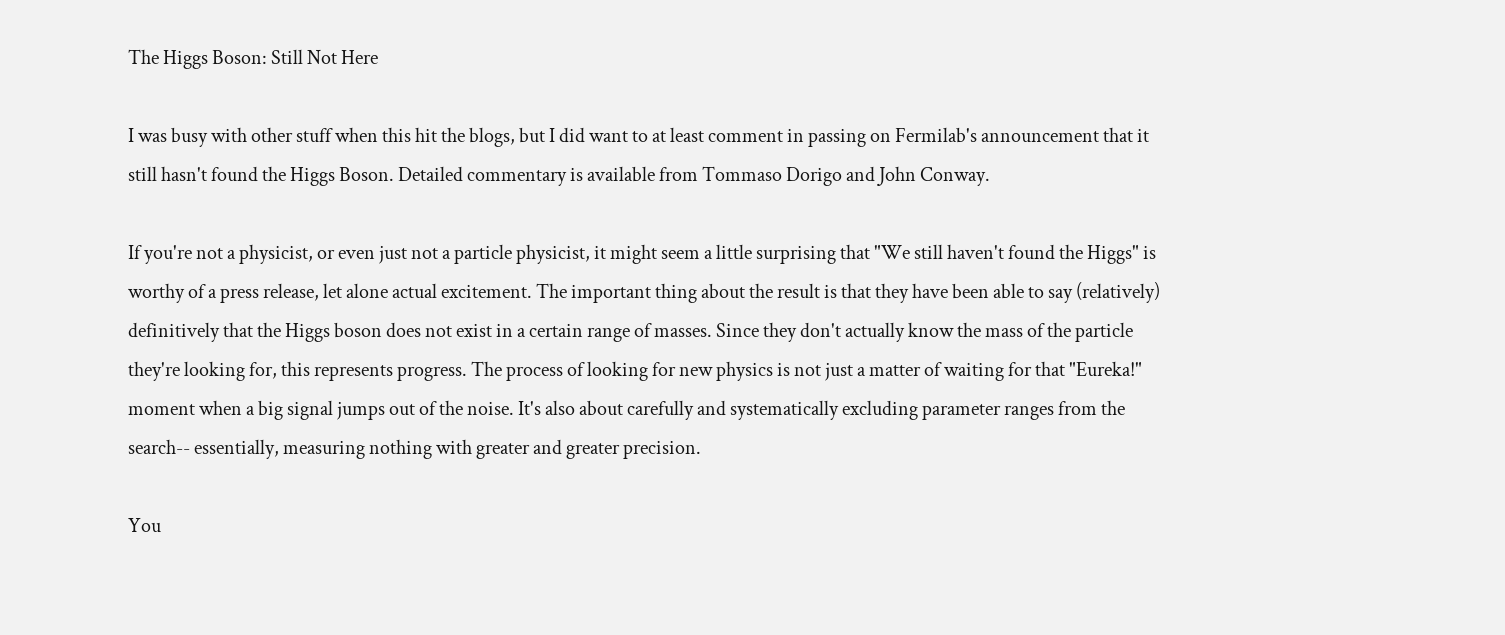The Higgs Boson: Still Not Here

I was busy with other stuff when this hit the blogs, but I did want to at least comment in passing on Fermilab's announcement that it still hasn't found the Higgs Boson. Detailed commentary is available from Tommaso Dorigo and John Conway.

If you're not a physicist, or even just not a particle physicist, it might seem a little surprising that "We still haven't found the Higgs" is worthy of a press release, let alone actual excitement. The important thing about the result is that they have been able to say (relatively) definitively that the Higgs boson does not exist in a certain range of masses. Since they don't actually know the mass of the particle they're looking for, this represents progress. The process of looking for new physics is not just a matter of waiting for that "Eureka!" moment when a big signal jumps out of the noise. It's also about carefully and systematically excluding parameter ranges from the search-- essentially, measuring nothing with greater and greater precision.

You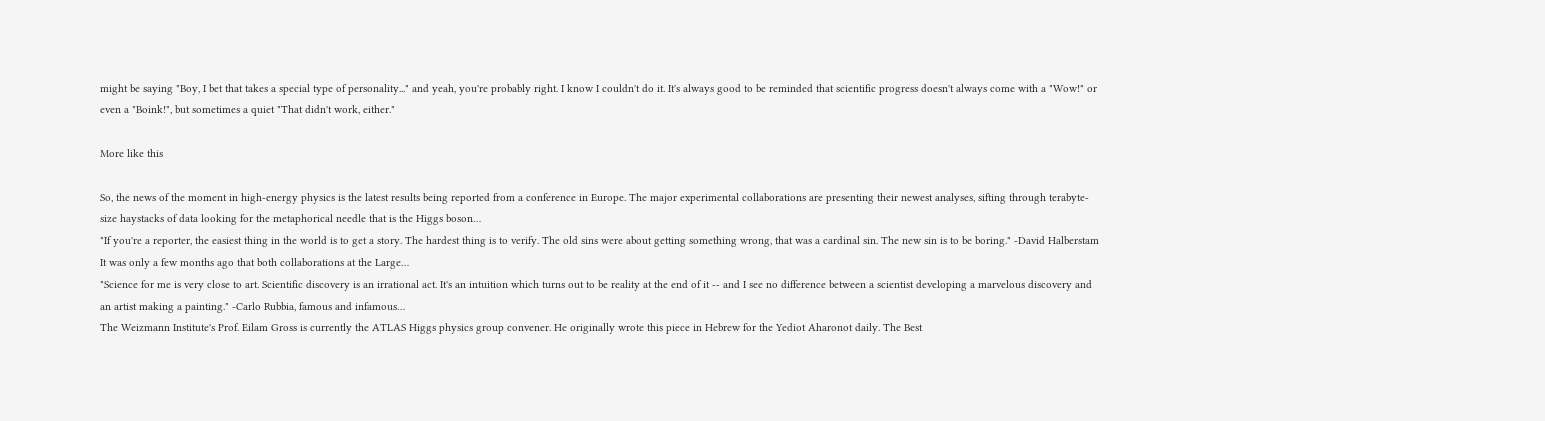might be saying "Boy, I bet that takes a special type of personality..." and yeah, you're probably right. I know I couldn't do it. It's always good to be reminded that scientific progress doesn't always come with a "Wow!" or even a "Boink!", but sometimes a quiet "That didn't work, either."

More like this

So, the news of the moment in high-energy physics is the latest results being reported from a conference in Europe. The major experimental collaborations are presenting their newest analyses, sifting through terabyte-size haystacks of data looking for the metaphorical needle that is the Higgs boson…
"If you're a reporter, the easiest thing in the world is to get a story. The hardest thing is to verify. The old sins were about getting something wrong, that was a cardinal sin. The new sin is to be boring." -David Halberstam It was only a few months ago that both collaborations at the Large…
"Science for me is very close to art. Scientific discovery is an irrational act. It's an intuition which turns out to be reality at the end of it -- and I see no difference between a scientist developing a marvelous discovery and an artist making a painting." -Carlo Rubbia, famous and infamous…
The Weizmann Institute's Prof. Eilam Gross is currently the ATLAS Higgs physics group convener. He originally wrote this piece in Hebrew for the Yediot Aharonot daily. The Best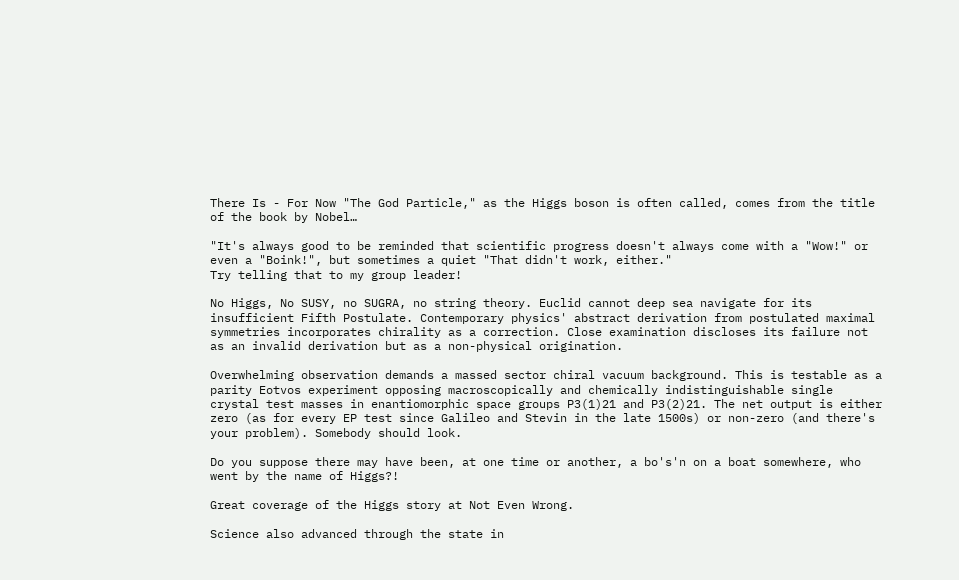There Is - For Now "The God Particle," as the Higgs boson is often called, comes from the title of the book by Nobel…

"It's always good to be reminded that scientific progress doesn't always come with a "Wow!" or even a "Boink!", but sometimes a quiet "That didn't work, either."
Try telling that to my group leader!

No Higgs, No SUSY, no SUGRA, no string theory. Euclid cannot deep sea navigate for its insufficient Fifth Postulate. Contemporary physics' abstract derivation from postulated maximal symmetries incorporates chirality as a correction. Close examination discloses its failure not as an invalid derivation but as a non-physical origination.

Overwhelming observation demands a massed sector chiral vacuum background. This is testable as a parity Eotvos experiment opposing macroscopically and chemically indistinguishable single crystal test masses in enantiomorphic space groups P3(1)21 and P3(2)21. The net output is either zero (as for every EP test since Galileo and Stevin in the late 1500s) or non-zero (and there's your problem). Somebody should look.

Do you suppose there may have been, at one time or another, a bo's'n on a boat somewhere, who went by the name of Higgs?!

Great coverage of the Higgs story at Not Even Wrong.

Science also advanced through the state in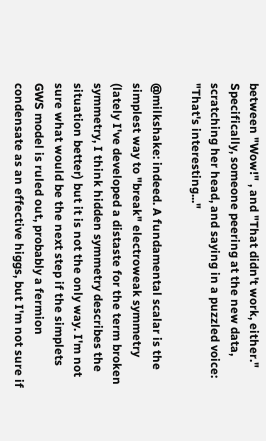between "Wow!" , and "That didn't work, either." Specifically, someone peering at the new data, scratching her head, and saying in a puzzled voice: "That's interesting..."

@milkshake: indeed. A fundamental scalar is the simplest way to "break" electroweak symmetry (lately I've developed a distaste for the term broken symmetry, I think hidden symmetry describes the situation better) but it is not the only way. I'm not sure what would be the next step if the simplets GWS model is ruled out, probably a fermion condensate as an effective higgs, but I'm not sure if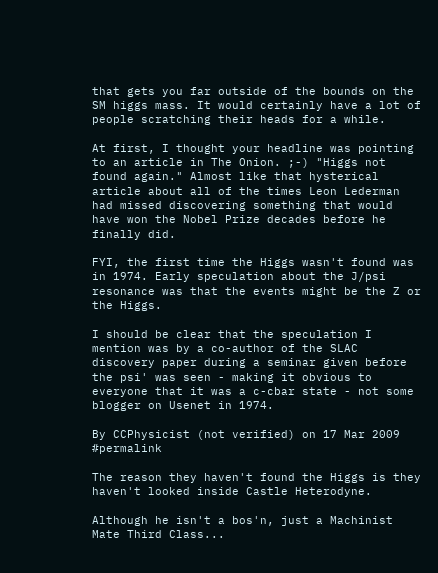that gets you far outside of the bounds on the SM higgs mass. It would certainly have a lot of people scratching their heads for a while.

At first, I thought your headline was pointing to an article in The Onion. ;-) "Higgs not found again." Almost like that hysterical article about all of the times Leon Lederman had missed discovering something that would have won the Nobel Prize decades before he finally did.

FYI, the first time the Higgs wasn't found was in 1974. Early speculation about the J/psi resonance was that the events might be the Z or the Higgs.

I should be clear that the speculation I mention was by a co-author of the SLAC discovery paper during a seminar given before the psi' was seen - making it obvious to everyone that it was a c-cbar state - not some blogger on Usenet in 1974.

By CCPhysicist (not verified) on 17 Mar 2009 #permalink

The reason they haven't found the Higgs is they haven't looked inside Castle Heterodyne.

Although he isn't a bos'n, just a Machinist Mate Third Class...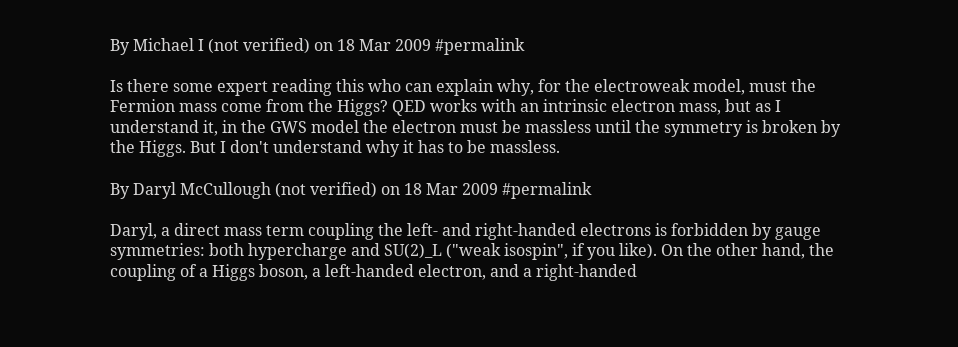By Michael I (not verified) on 18 Mar 2009 #permalink

Is there some expert reading this who can explain why, for the electroweak model, must the Fermion mass come from the Higgs? QED works with an intrinsic electron mass, but as I understand it, in the GWS model the electron must be massless until the symmetry is broken by the Higgs. But I don't understand why it has to be massless.

By Daryl McCullough (not verified) on 18 Mar 2009 #permalink

Daryl, a direct mass term coupling the left- and right-handed electrons is forbidden by gauge symmetries: both hypercharge and SU(2)_L ("weak isospin", if you like). On the other hand, the coupling of a Higgs boson, a left-handed electron, and a right-handed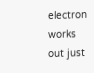electron works out just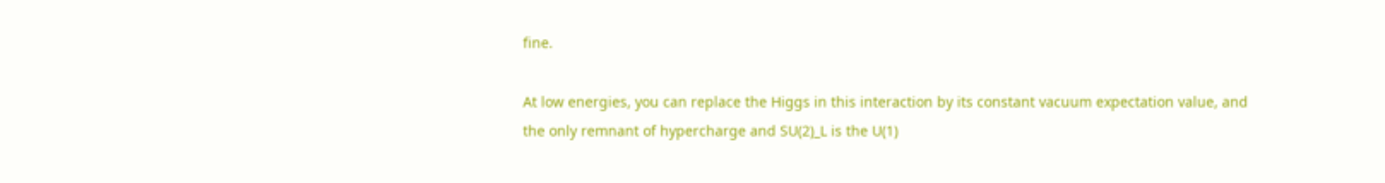fine.

At low energies, you can replace the Higgs in this interaction by its constant vacuum expectation value, and the only remnant of hypercharge and SU(2)_L is the U(1)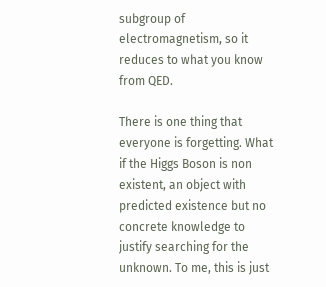subgroup of electromagnetism, so it reduces to what you know from QED.

There is one thing that everyone is forgetting. What if the Higgs Boson is non existent, an object with predicted existence but no concrete knowledge to justify searching for the unknown. To me, this is just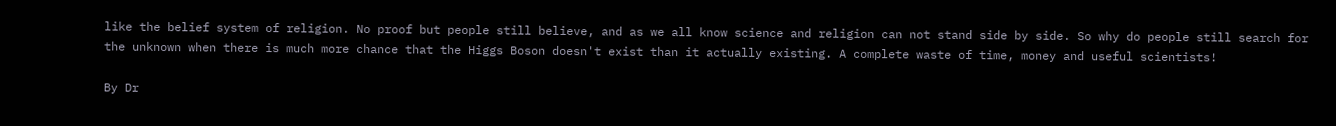like the belief system of religion. No proof but people still believe, and as we all know science and religion can not stand side by side. So why do people still search for the unknown when there is much more chance that the Higgs Boson doesn't exist than it actually existing. A complete waste of time, money and useful scientists!

By Dr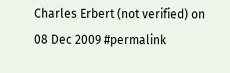Charles Erbert (not verified) on 08 Dec 2009 #permalink